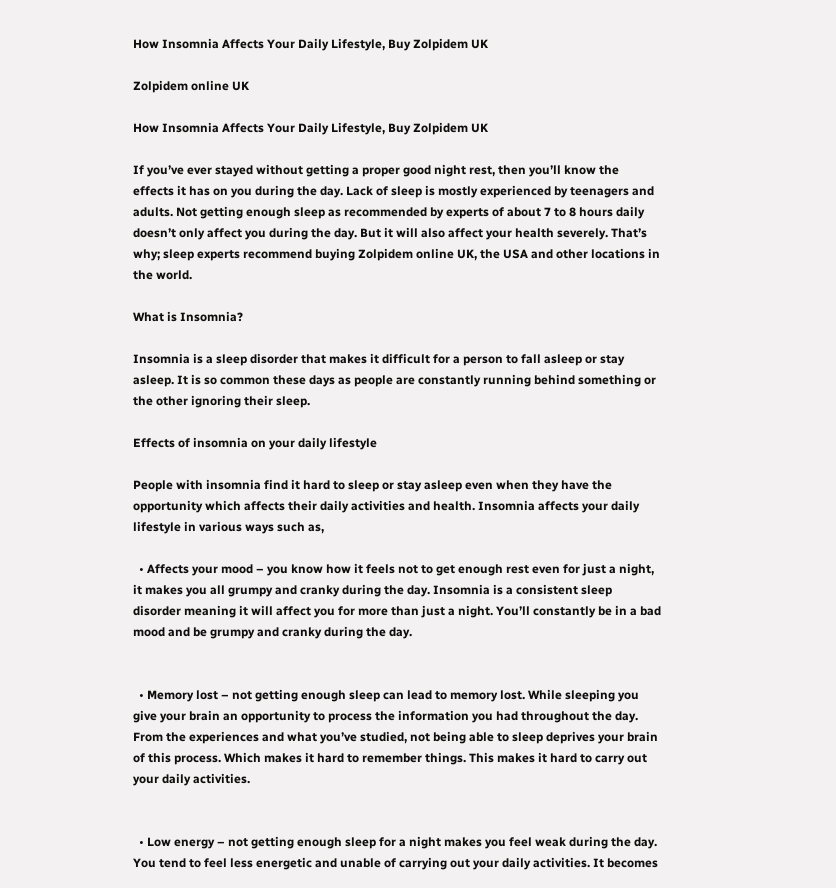How Insomnia Affects Your Daily Lifestyle, Buy Zolpidem UK

Zolpidem online UK

How Insomnia Affects Your Daily Lifestyle, Buy Zolpidem UK

If you’ve ever stayed without getting a proper good night rest, then you’ll know the effects it has on you during the day. Lack of sleep is mostly experienced by teenagers and adults. Not getting enough sleep as recommended by experts of about 7 to 8 hours daily doesn’t only affect you during the day. But it will also affect your health severely. That’s why; sleep experts recommend buying Zolpidem online UK, the USA and other locations in the world.

What is Insomnia?

Insomnia is a sleep disorder that makes it difficult for a person to fall asleep or stay asleep. It is so common these days as people are constantly running behind something or the other ignoring their sleep.

Effects of insomnia on your daily lifestyle

People with insomnia find it hard to sleep or stay asleep even when they have the opportunity which affects their daily activities and health. Insomnia affects your daily lifestyle in various ways such as,

  • Affects your mood – you know how it feels not to get enough rest even for just a night, it makes you all grumpy and cranky during the day. Insomnia is a consistent sleep disorder meaning it will affect you for more than just a night. You’ll constantly be in a bad mood and be grumpy and cranky during the day.


  • Memory lost – not getting enough sleep can lead to memory lost. While sleeping you give your brain an opportunity to process the information you had throughout the day. From the experiences and what you’ve studied, not being able to sleep deprives your brain of this process. Which makes it hard to remember things. This makes it hard to carry out your daily activities.


  • Low energy – not getting enough sleep for a night makes you feel weak during the day. You tend to feel less energetic and unable of carrying out your daily activities. It becomes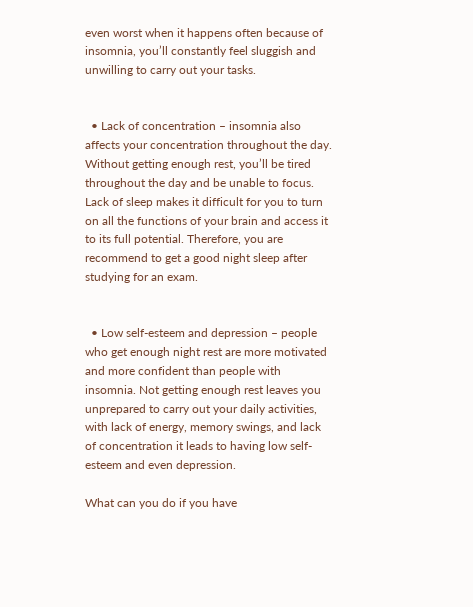even worst when it happens often because of insomnia, you’ll constantly feel sluggish and unwilling to carry out your tasks.


  • Lack of concentration – insomnia also affects your concentration throughout the day. Without getting enough rest, you’ll be tired throughout the day and be unable to focus. Lack of sleep makes it difficult for you to turn on all the functions of your brain and access it to its full potential. Therefore, you are recommend to get a good night sleep after studying for an exam.


  • Low self-esteem and depression – people who get enough night rest are more motivated and more confident than people with insomnia. Not getting enough rest leaves you unprepared to carry out your daily activities, with lack of energy, memory swings, and lack of concentration it leads to having low self-esteem and even depression.

What can you do if you have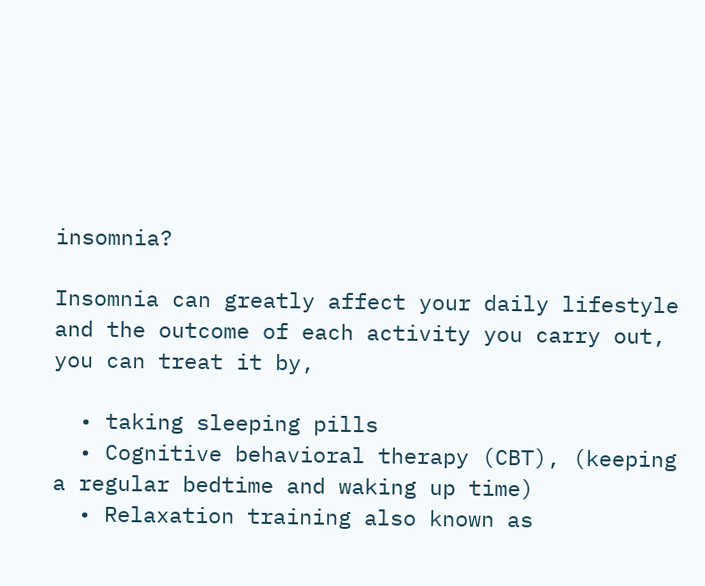insomnia?

Insomnia can greatly affect your daily lifestyle and the outcome of each activity you carry out, you can treat it by,

  • taking sleeping pills
  • Cognitive behavioral therapy (CBT), (keeping a regular bedtime and waking up time)
  • Relaxation training also known as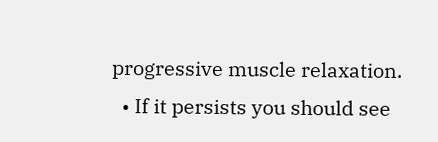progressive muscle relaxation.
  • If it persists you should see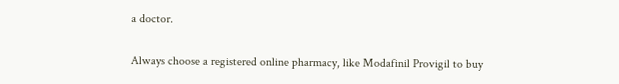a doctor.

Always choose a registered online pharmacy, like Modafinil Provigil to buy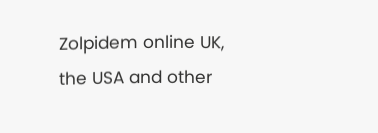Zolpidem online UK, the USA and other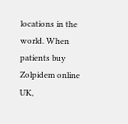locations in the world. When patients buy Zolpidem online UK,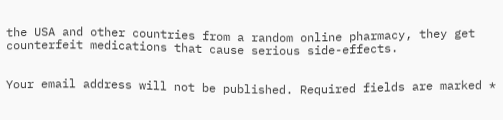the USA and other countries from a random online pharmacy, they get counterfeit medications that cause serious side-effects.


Your email address will not be published. Required fields are marked *